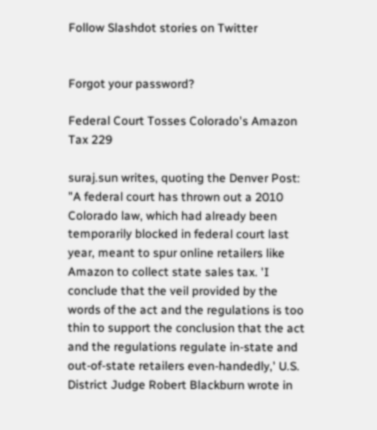Follow Slashdot stories on Twitter


Forgot your password?

Federal Court Tosses Colorado's Amazon Tax 229

suraj.sun writes, quoting the Denver Post: "A federal court has thrown out a 2010 Colorado law, which had already been temporarily blocked in federal court last year, meant to spur online retailers like Amazon to collect state sales tax. 'I conclude that the veil provided by the words of the act and the regulations is too thin to support the conclusion that the act and the regulations regulate in-state and out-of-state retailers even-handedly,' U.S. District Judge Robert Blackburn wrote in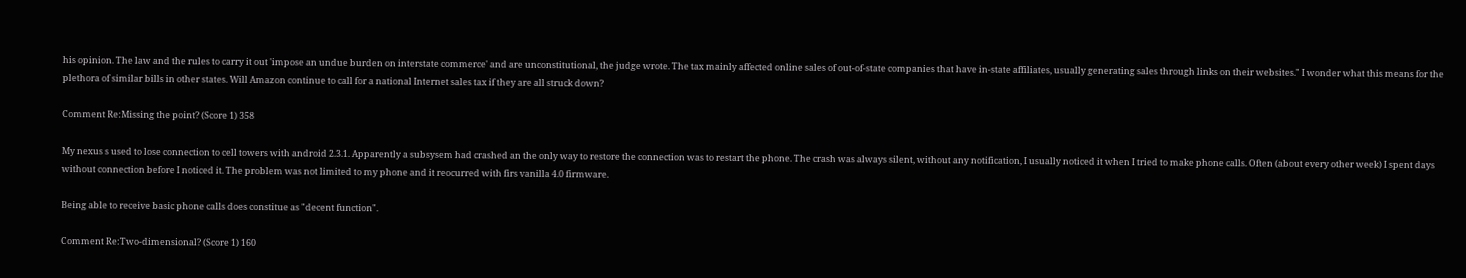his opinion. The law and the rules to carry it out 'impose an undue burden on interstate commerce' and are unconstitutional, the judge wrote. The tax mainly affected online sales of out-of-state companies that have in-state affiliates, usually generating sales through links on their websites." I wonder what this means for the plethora of similar bills in other states. Will Amazon continue to call for a national Internet sales tax if they are all struck down?

Comment Re:Missing the point? (Score 1) 358

My nexus s used to lose connection to cell towers with android 2.3.1. Apparently a subsysem had crashed an the only way to restore the connection was to restart the phone. The crash was always silent, without any notification, I usually noticed it when I tried to make phone calls. Often (about every other week) I spent days without connection before I noticed it. The problem was not limited to my phone and it reocurred with firs vanilla 4.0 firmware.

Being able to receive basic phone calls does constitue as "decent function".

Comment Re:Two-dimensional? (Score 1) 160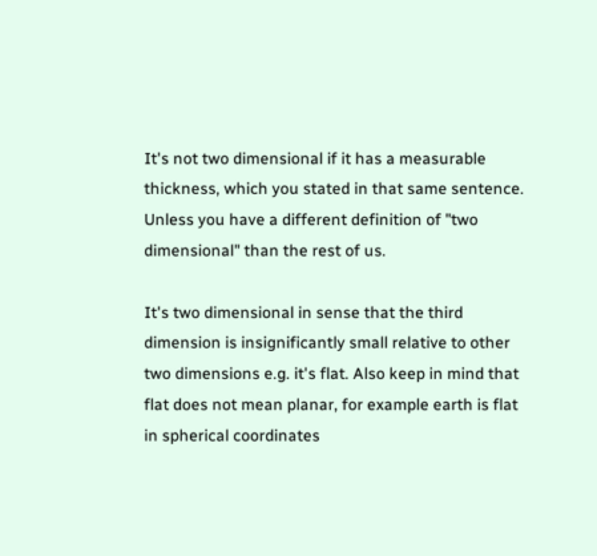It's not two dimensional if it has a measurable thickness, which you stated in that same sentence. Unless you have a different definition of "two dimensional" than the rest of us.

It's two dimensional in sense that the third dimension is insignificantly small relative to other two dimensions e.g. it's flat. Also keep in mind that flat does not mean planar, for example earth is flat in spherical coordinates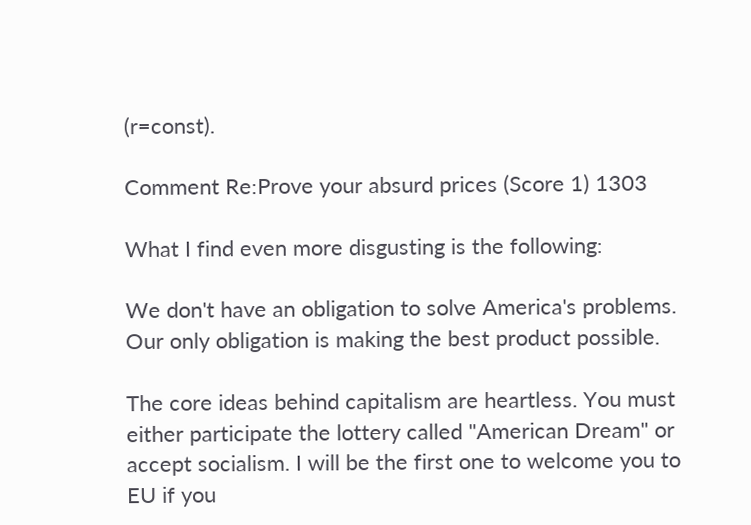(r=const).

Comment Re:Prove your absurd prices (Score 1) 1303

What I find even more disgusting is the following:

We don't have an obligation to solve America's problems. Our only obligation is making the best product possible.

The core ideas behind capitalism are heartless. You must either participate the lottery called "American Dream" or accept socialism. I will be the first one to welcome you to EU if you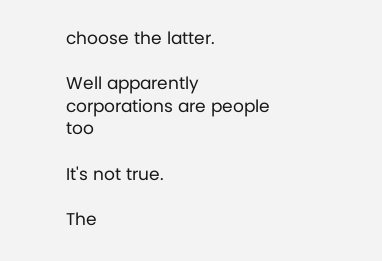choose the latter.

Well apparently corporations are people too

It's not true.

The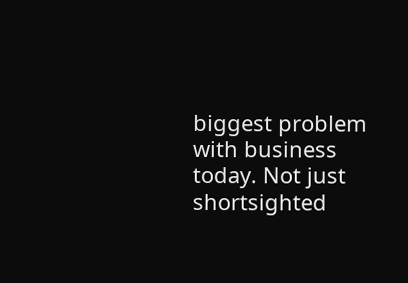biggest problem with business today. Not just shortsighted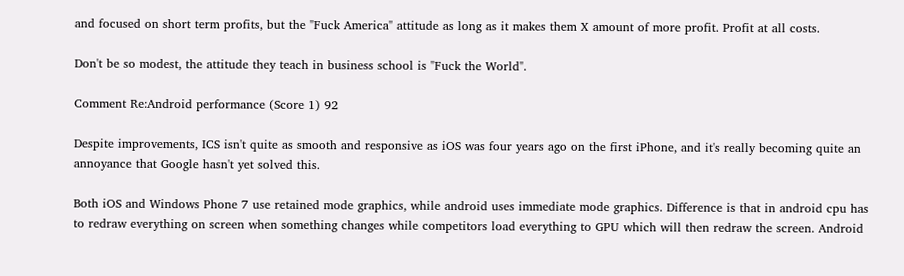and focused on short term profits, but the "Fuck America" attitude as long as it makes them X amount of more profit. Profit at all costs.

Don't be so modest, the attitude they teach in business school is "Fuck the World".

Comment Re:Android performance (Score 1) 92

Despite improvements, ICS isn't quite as smooth and responsive as iOS was four years ago on the first iPhone, and it's really becoming quite an annoyance that Google hasn't yet solved this.

Both iOS and Windows Phone 7 use retained mode graphics, while android uses immediate mode graphics. Difference is that in android cpu has to redraw everything on screen when something changes while competitors load everything to GPU which will then redraw the screen. Android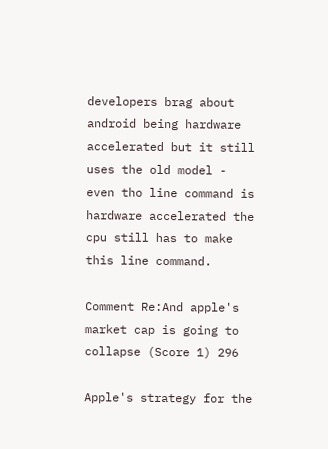developers brag about android being hardware accelerated but it still uses the old model - even tho line command is hardware accelerated the cpu still has to make this line command.

Comment Re:And apple's market cap is going to collapse (Score 1) 296

Apple's strategy for the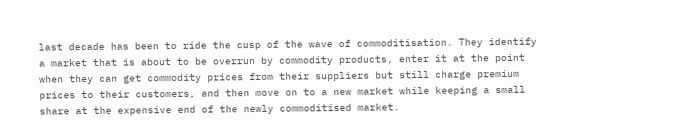last decade has been to ride the cusp of the wave of commoditisation. They identify a market that is about to be overrun by commodity products, enter it at the point when they can get commodity prices from their suppliers but still charge premium prices to their customers, and then move on to a new market while keeping a small share at the expensive end of the newly commoditised market.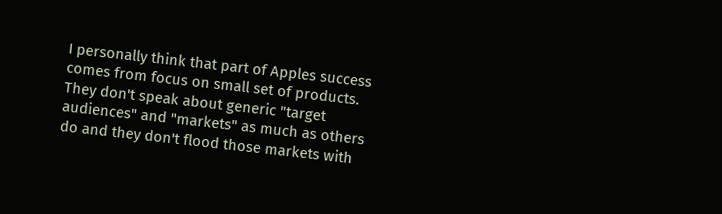I personally think that part of Apples success comes from focus on small set of products. They don't speak about generic "target audiences" and "markets" as much as others do and they don't flood those markets with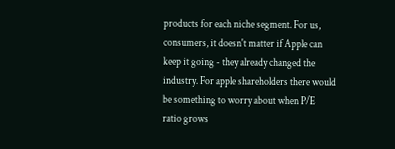products for each niche segment. For us, consumers, it doesn't matter if Apple can keep it going - they already changed the industry. For apple shareholders there would be something to worry about when P/E ratio grows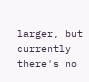larger, but currently there's no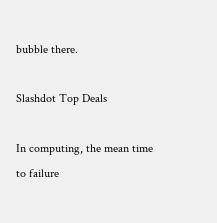bubble there.

Slashdot Top Deals

In computing, the mean time to failure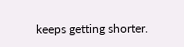keeps getting shorter.